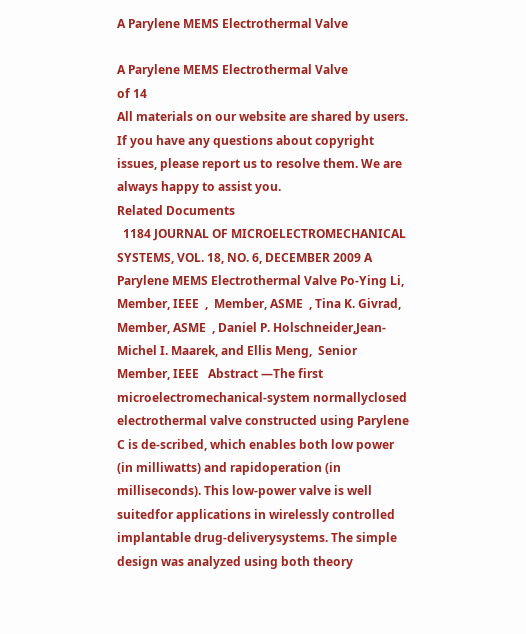A Parylene MEMS Electrothermal Valve

A Parylene MEMS Electrothermal Valve
of 14
All materials on our website are shared by users. If you have any questions about copyright issues, please report us to resolve them. We are always happy to assist you.
Related Documents
  1184 JOURNAL OF MICROELECTROMECHANICAL SYSTEMS, VOL. 18, NO. 6, DECEMBER 2009 A Parylene MEMS Electrothermal Valve Po-Ying Li,  Member, IEEE  ,  Member, ASME  , Tina K. Givrad,  Member, ASME  , Daniel P. Holschneider,Jean-Michel I. Maarek, and Ellis Meng,  Senior Member, IEEE   Abstract —The first microelectromechanical-system normallyclosed electrothermal valve constructed using Parylene C is de-scribed, which enables both low power (in milliwatts) and rapidoperation (in milliseconds). This low-power valve is well suitedfor applications in wirelessly controlled implantable drug-deliverysystems. The simple design was analyzed using both theory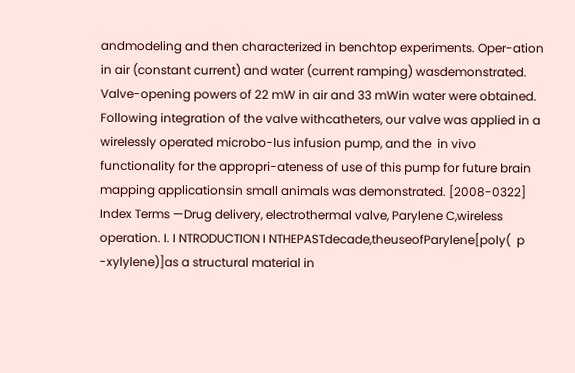andmodeling and then characterized in benchtop experiments. Oper-ation in air (constant current) and water (current ramping) wasdemonstrated. Valve-opening powers of 22 mW in air and 33 mWin water were obtained. Following integration of the valve withcatheters, our valve was applied in a wirelessly operated microbo-lus infusion pump, and the  in vivo  functionality for the appropri-ateness of use of this pump for future brain mapping applicationsin small animals was demonstrated. [2008-0322]  Index Terms —Drug delivery, electrothermal valve, Parylene C,wireless operation. I. I NTRODUCTION I NTHEPASTdecade,theuseofParylene[poly(  p -xylylene)]as a structural material in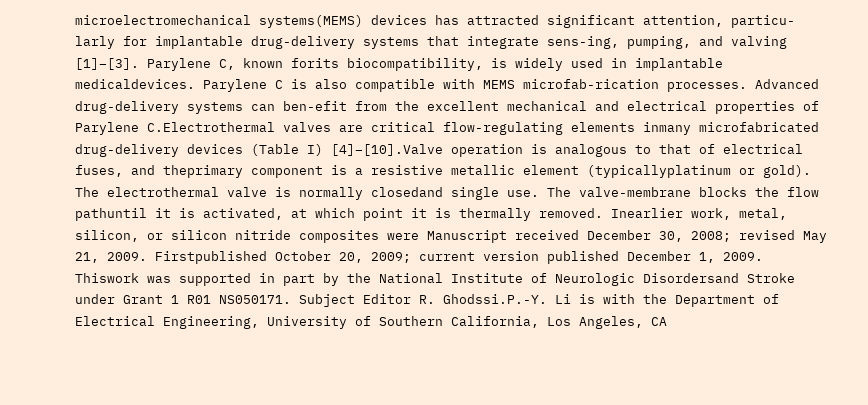microelectromechanical systems(MEMS) devices has attracted significant attention, particu-larly for implantable drug-delivery systems that integrate sens-ing, pumping, and valving [1]–[3]. Parylene C, known forits biocompatibility, is widely used in implantable medicaldevices. Parylene C is also compatible with MEMS microfab-rication processes. Advanced drug-delivery systems can ben-efit from the excellent mechanical and electrical properties of Parylene C.Electrothermal valves are critical flow-regulating elements inmany microfabricated drug-delivery devices (Table I) [4]–[10].Valve operation is analogous to that of electrical fuses, and theprimary component is a resistive metallic element (typicallyplatinum or gold). The electrothermal valve is normally closedand single use. The valve-membrane blocks the flow pathuntil it is activated, at which point it is thermally removed. Inearlier work, metal, silicon, or silicon nitride composites were Manuscript received December 30, 2008; revised May 21, 2009. Firstpublished October 20, 2009; current version published December 1, 2009. Thiswork was supported in part by the National Institute of Neurologic Disordersand Stroke under Grant 1 R01 NS050171. Subject Editor R. Ghodssi.P.-Y. Li is with the Department of Electrical Engineering, University of Southern California, Los Angeles, CA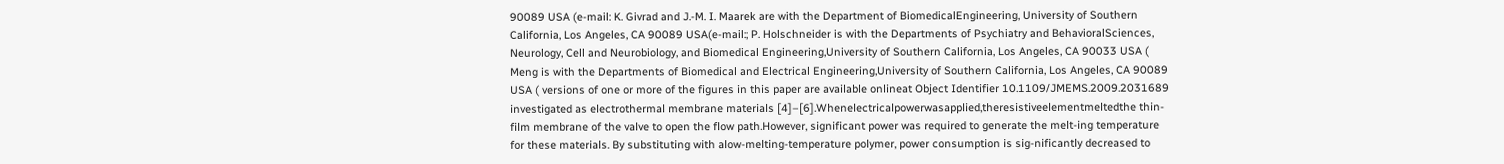90089 USA (e-mail: K. Givrad and J.-M. I. Maarek are with the Department of BiomedicalEngineering, University of Southern California, Los Angeles, CA 90089 USA(e-mail:; P. Holschneider is with the Departments of Psychiatry and BehavioralSciences, Neurology, Cell and Neurobiology, and Biomedical Engineering,University of Southern California, Los Angeles, CA 90033 USA ( Meng is with the Departments of Biomedical and Electrical Engineering,University of Southern California, Los Angeles, CA 90089 USA ( versions of one or more of the figures in this paper are available onlineat Object Identifier 10.1109/JMEMS.2009.2031689 investigated as electrothermal membrane materials [4]–[6].Whenelectricalpowerwasapplied,theresistiveelementmeltedthe thin-film membrane of the valve to open the flow path.However, significant power was required to generate the melt-ing temperature for these materials. By substituting with alow-melting-temperature polymer, power consumption is sig-nificantly decreased to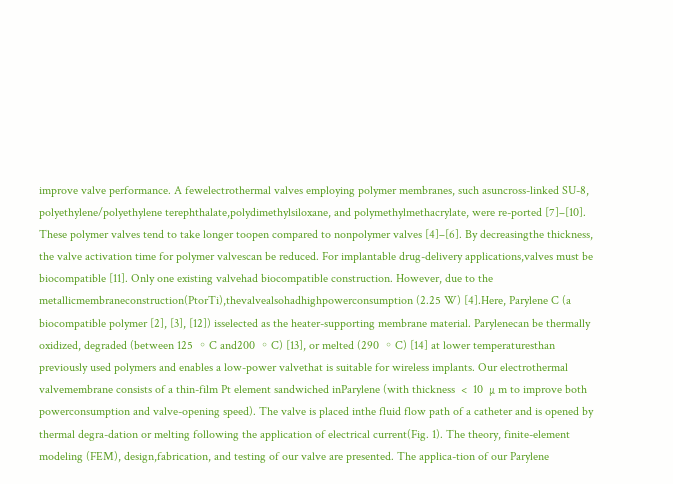improve valve performance. A fewelectrothermal valves employing polymer membranes, such asuncross-linked SU-8, polyethylene/polyethylene terephthalate,polydimethylsiloxane, and polymethylmethacrylate, were re-ported [7]–[10]. These polymer valves tend to take longer toopen compared to nonpolymer valves [4]–[6]. By decreasingthe thickness, the valve activation time for polymer valvescan be reduced. For implantable drug-delivery applications,valves must be biocompatible [11]. Only one existing valvehad biocompatible construction. However, due to the metallicmembraneconstruction(PtorTi),thevalvealsohadhighpowerconsumption (2.25 W) [4].Here, Parylene C (a biocompatible polymer [2], [3], [12]) isselected as the heater-supporting membrane material. Parylenecan be thermally oxidized, degraded (between 125  ◦ C and200  ◦ C) [13], or melted (290  ◦ C) [14] at lower temperaturesthan previously used polymers and enables a low-power valvethat is suitable for wireless implants. Our electrothermal valvemembrane consists of a thin-film Pt element sandwiched inParylene (with thickness  <  10  µ m to improve both powerconsumption and valve-opening speed). The valve is placed inthe fluid flow path of a catheter and is opened by thermal degra-dation or melting following the application of electrical current(Fig. 1). The theory, finite-element modeling (FEM), design,fabrication, and testing of our valve are presented. The applica-tion of our Parylene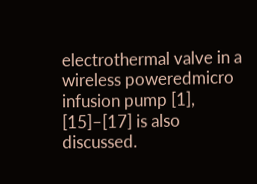electrothermal valve in a wireless poweredmicro infusion pump [1], [15]–[17] is also discussed.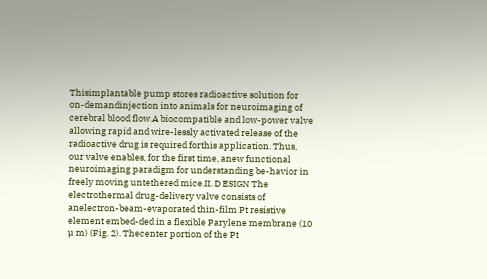Thisimplantable pump stores radioactive solution for on-demandinjection into animals for neuroimaging of cerebral blood flow.A biocompatible and low-power valve allowing rapid and wire-lessly activated release of the radioactive drug is required forthis application. Thus, our valve enables, for the first time, anew functional neuroimaging paradigm for understanding be-havior in freely moving untethered mice.II. D ESIGN The electrothermal drug-delivery valve consists of anelectron-beam-evaporated thin-film Pt resistive element embed-ded in a flexible Parylene membrane (10  µ m) (Fig. 2). Thecenter portion of the Pt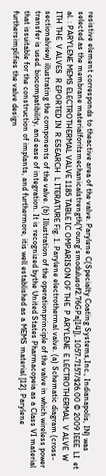resistive element corresponds to theactive area of the valve. Parylene C(Specialty Coating Systems,Inc., Indianapolis, IN) was selected as the membrane materialforitsmechanicalstrength(Young’smodulusof2.76GPa[14]), 1057-7157/$26.00 © 2009 IEEE  LI  et al. : PARYLENE MEMS ELECTROTHERMAL VALVE 1185 TABLE IC OMPARISON OF THE  P ARYLENE  E LECTROTHERMAL  V ALVE  W ITH THE  V ALVES  R EPORTED IN  R ESEARCH  L ITERATURE Fig. 1. Parylene electrothermal valve. (a) Schematic diagram (cross-sectionalview) illustrating the components of the valve. (b) Illustration of the operationprinciple of the valve in which wireless power transfer is used. biocompatibility, and ease of integration. It is recognized bythe United States Pharmacopeia as a Class VI material that issuitable for the construction of implants, and furthermore, itis well established as a MEMS material [12]. Parylene furthersimplifies the valve design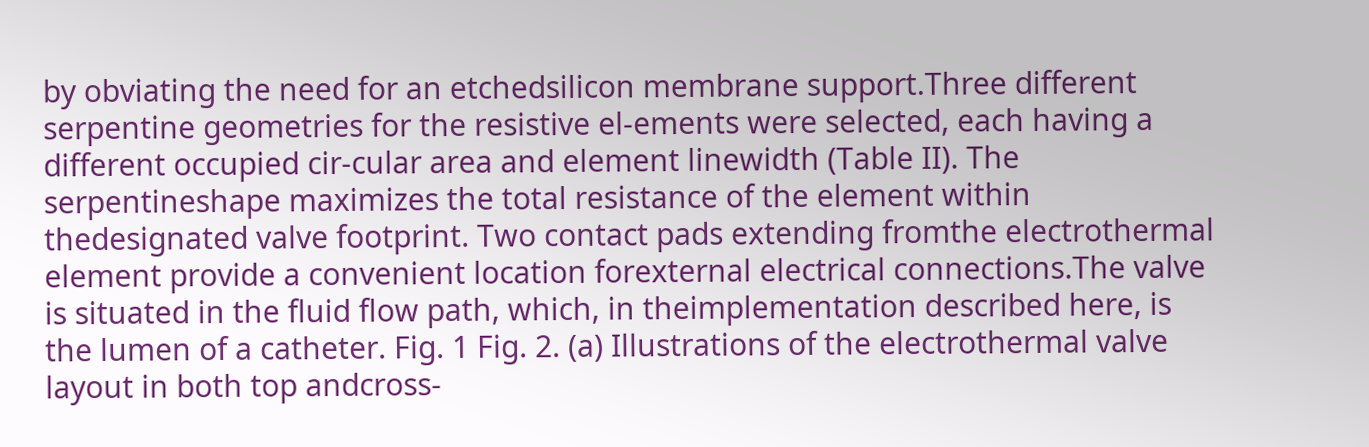by obviating the need for an etchedsilicon membrane support.Three different serpentine geometries for the resistive el-ements were selected, each having a different occupied cir-cular area and element linewidth (Table II). The serpentineshape maximizes the total resistance of the element within thedesignated valve footprint. Two contact pads extending fromthe electrothermal element provide a convenient location forexternal electrical connections.The valve is situated in the fluid flow path, which, in theimplementation described here, is the lumen of a catheter. Fig. 1 Fig. 2. (a) Illustrations of the electrothermal valve layout in both top andcross-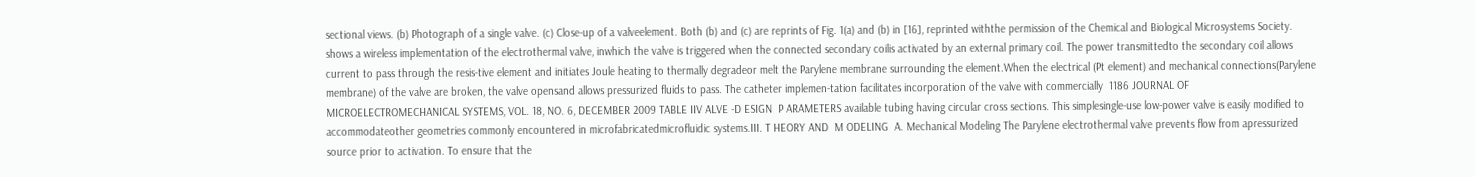sectional views. (b) Photograph of a single valve. (c) Close-up of a valveelement. Both (b) and (c) are reprints of Fig. 1(a) and (b) in [16], reprinted withthe permission of the Chemical and Biological Microsystems Society. shows a wireless implementation of the electrothermal valve, inwhich the valve is triggered when the connected secondary coilis activated by an external primary coil. The power transmittedto the secondary coil allows current to pass through the resis-tive element and initiates Joule heating to thermally degradeor melt the Parylene membrane surrounding the element.When the electrical (Pt element) and mechanical connections(Parylene membrane) of the valve are broken, the valve opensand allows pressurized fluids to pass. The catheter implemen-tation facilitates incorporation of the valve with commercially  1186 JOURNAL OF MICROELECTROMECHANICAL SYSTEMS, VOL. 18, NO. 6, DECEMBER 2009 TABLE IIV ALVE -D ESIGN  P ARAMETERS available tubing having circular cross sections. This simplesingle-use low-power valve is easily modified to accommodateother geometries commonly encountered in microfabricatedmicrofluidic systems.III. T HEORY AND  M ODELING  A. Mechanical Modeling The Parylene electrothermal valve prevents flow from apressurized source prior to activation. To ensure that the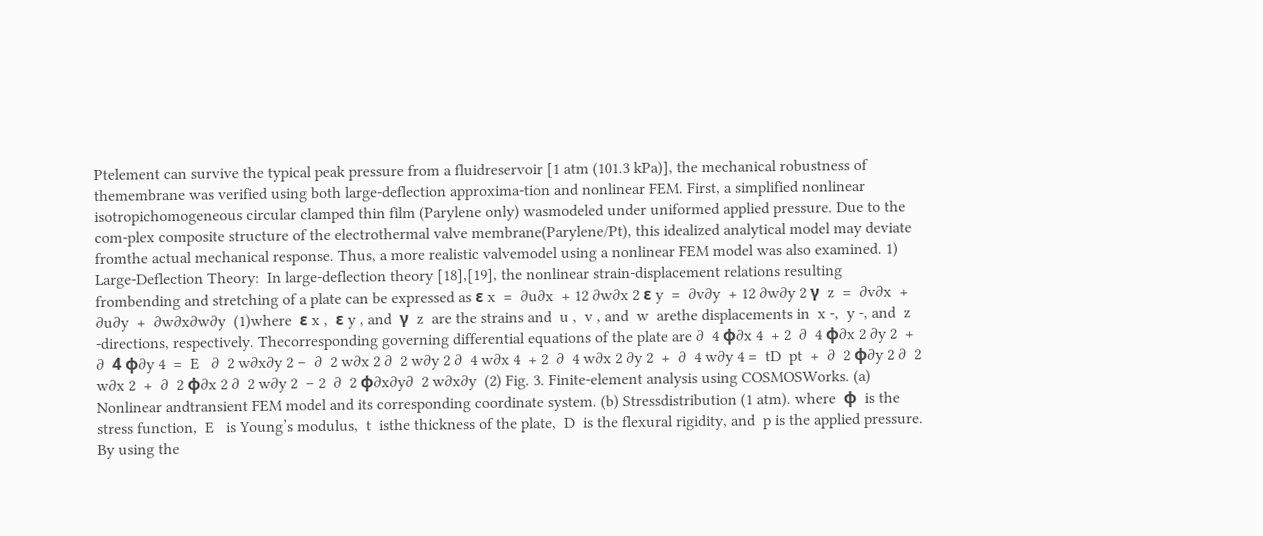Ptelement can survive the typical peak pressure from a fluidreservoir [1 atm (101.3 kPa)], the mechanical robustness of themembrane was verified using both large-deflection approxima-tion and nonlinear FEM. First, a simplified nonlinear isotropichomogeneous circular clamped thin film (Parylene only) wasmodeled under uniformed applied pressure. Due to the com-plex composite structure of the electrothermal valve membrane(Parylene/Pt), this idealized analytical model may deviate fromthe actual mechanical response. Thus, a more realistic valvemodel using a nonlinear FEM model was also examined. 1) Large-Deflection Theory:  In large-deflection theory [18],[19], the nonlinear strain-displacement relations resulting frombending and stretching of a plate can be expressed as ε x  =  ∂u∂x  + 12 ∂w∂x 2 ε y  =  ∂v∂y  + 12 ∂w∂y 2 γ  z  =  ∂v∂x  +  ∂u∂y  +  ∂w∂x∂w∂y  (1)where  ε x ,  ε y , and  γ  z  are the strains and  u ,  v , and  w  arethe displacements in  x -,  y -, and  z -directions, respectively. Thecorresponding governing differential equations of the plate are ∂  4 φ∂x 4  + 2  ∂  4 φ∂x 2 ∂y 2  +  ∂  4 φ∂y 4  =  E   ∂  2 w∂x∂y 2 −  ∂  2 w∂x 2 ∂  2 w∂y 2 ∂  4 w∂x 4  + 2  ∂  4 w∂x 2 ∂y 2  +  ∂  4 w∂y 4 =  tD  pt  +  ∂  2 φ∂y 2 ∂  2 w∂x 2  +  ∂  2 φ∂x 2 ∂  2 w∂y 2  − 2  ∂  2 φ∂x∂y∂  2 w∂x∂y  (2) Fig. 3. Finite-element analysis using COSMOSWorks. (a) Nonlinear andtransient FEM model and its corresponding coordinate system. (b) Stressdistribution (1 atm). where  φ  is the stress function,  E   is Young’s modulus,  t  isthe thickness of the plate,  D  is the flexural rigidity, and  p is the applied pressure. By using the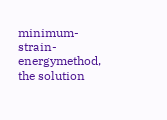minimum-strain-energymethod, the solution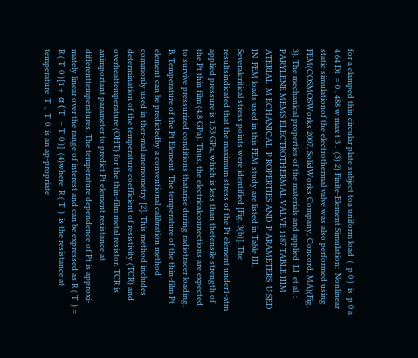for a clamped thin circular plate subject toa uniform load  (  p 0 )  is  p 0 a 4 64 Dt  = 0 . 488 w max t 3 .  (3) 2) Finite-Element Simulation:  Nonlinear static simulationof the electrothermal valve was also performed using FEM(COSMOSWorks 2007, SolidWorks Company, Concord, MA)(Fig. 3). The mechanical properties of the materials and applied  LI  et al. : PARYLENE MEMS ELECTROTHERMAL VALVE 1187 TABLE IIIM ATERIAL  M ECHANICAL  P ROPERTIES AND  P ARAMETERS  U SED IN  FEM loads used in this FEM study are listed in Table III. Severalcritical stress points were identified [Fig. 3(b)]. The resultsindicated that the maximum stress of the Pt element under1-atm applied pressure is 1.53 GPa, which is less than thetensile strength of the Pt thin film (4.8 GPa). Thus, the electricalconnections are expected to survive pressurized conditions thatarise during radiotracer loading.  B. Temperature of the Pt Element  The temperature of the thin-film Pt element can be predictedby a conventional calibration method commonly used in ther-mal anemometry [2]. This method includes determination of the temperature coefficient of resistivity (TCR) and overheattemperature (OHT) for the thin-film metal resistor. TCR is animportant parameter to predict Pt element resistance at differenttemperatures. The temperature dependence of Pt is approxi-mately linear over the range of interest and can be expressed as R ( T  ) =  R ( T  0 )[1 +  α ( T   − T  0 )]  (4)where  R ( T  )  is the resistance at temperature  T  ,  T  0  is an ap-propriate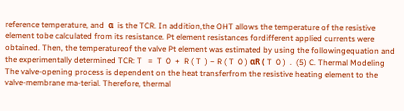reference temperature, and  α  is the TCR. In addition,the OHT allows the temperature of the resistive element tobe calculated from its resistance. Pt element resistances fordifferent applied currents were obtained. Then, the temperatureof the valve Pt element was estimated by using the followingequation and the experimentally determined TCR: T   =  T  0  +  R ( T  ) − R ( T  0 ) αR ( T  0 )  .  (5) C. Thermal Modeling The valve-opening process is dependent on the heat transferfrom the resistive heating element to the valve-membrane ma-terial. Therefore, thermal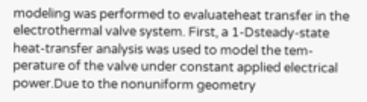modeling was performed to evaluateheat transfer in the electrothermal valve system. First, a 1-Dsteady-state heat-transfer analysis was used to model the tem-perature of the valve under constant applied electrical power.Due to the nonuniform geometry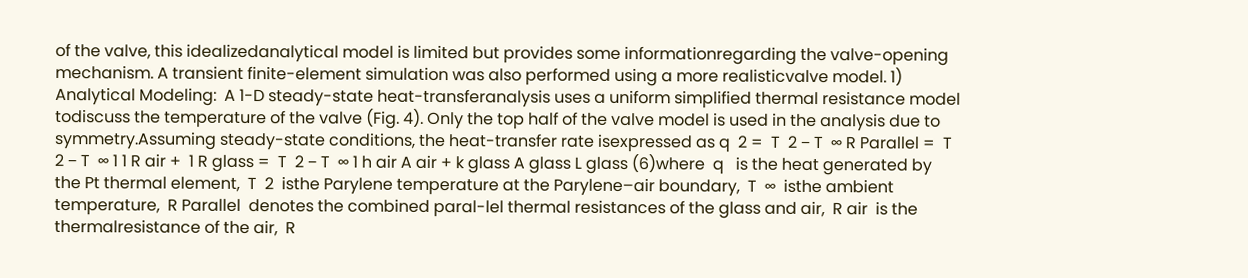of the valve, this idealizedanalytical model is limited but provides some informationregarding the valve-opening mechanism. A transient finite-element simulation was also performed using a more realisticvalve model. 1) Analytical Modeling:  A 1-D steady-state heat-transferanalysis uses a uniform simplified thermal resistance model todiscuss the temperature of the valve (Fig. 4). Only the top half of the valve model is used in the analysis due to symmetry.Assuming steady-state conditions, the heat-transfer rate isexpressed as q  2 =  T  2 − T  ∞ R Parallel =  T  2 − T  ∞ 1 1 R air +  1 R glass =  T  2 − T  ∞ 1 h air A air + k glass A glass L glass (6)where  q   is the heat generated by the Pt thermal element,  T  2  isthe Parylene temperature at the Parylene–air boundary,  T  ∞  isthe ambient temperature,  R Parallel  denotes the combined paral-lel thermal resistances of the glass and air,  R air  is the thermalresistance of the air,  R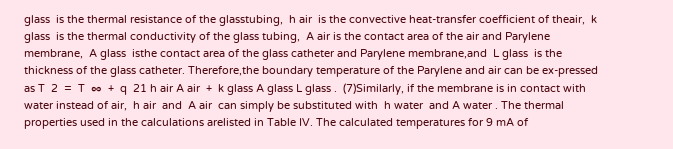glass  is the thermal resistance of the glasstubing,  h air  is the convective heat-transfer coefficient of theair,  k glass  is the thermal conductivity of the glass tubing,  A air is the contact area of the air and Parylene membrane,  A glass  isthe contact area of the glass catheter and Parylene membrane,and  L glass  is the thickness of the glass catheter. Therefore,the boundary temperature of the Parylene and air can be ex-pressed as T  2  =  T  ∞  +  q  21 h air A air  +  k glass A glass L glass .  (7)Similarly, if the membrane is in contact with water instead of air,  h air  and  A air  can simply be substituted with  h water  and A water . The thermal properties used in the calculations arelisted in Table IV. The calculated temperatures for 9 mA of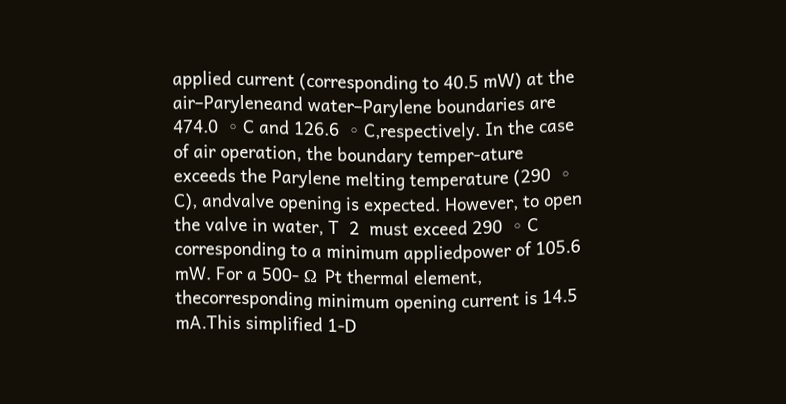applied current (corresponding to 40.5 mW) at the air–Paryleneand water–Parylene boundaries are 474.0  ◦ C and 126.6  ◦ C,respectively. In the case of air operation, the boundary temper-ature exceeds the Parylene melting temperature (290  ◦ C), andvalve opening is expected. However, to open the valve in water, T  2  must exceed 290  ◦ C corresponding to a minimum appliedpower of 105.6 mW. For a 500- Ω  Pt thermal element, thecorresponding minimum opening current is 14.5 mA.This simplified 1-D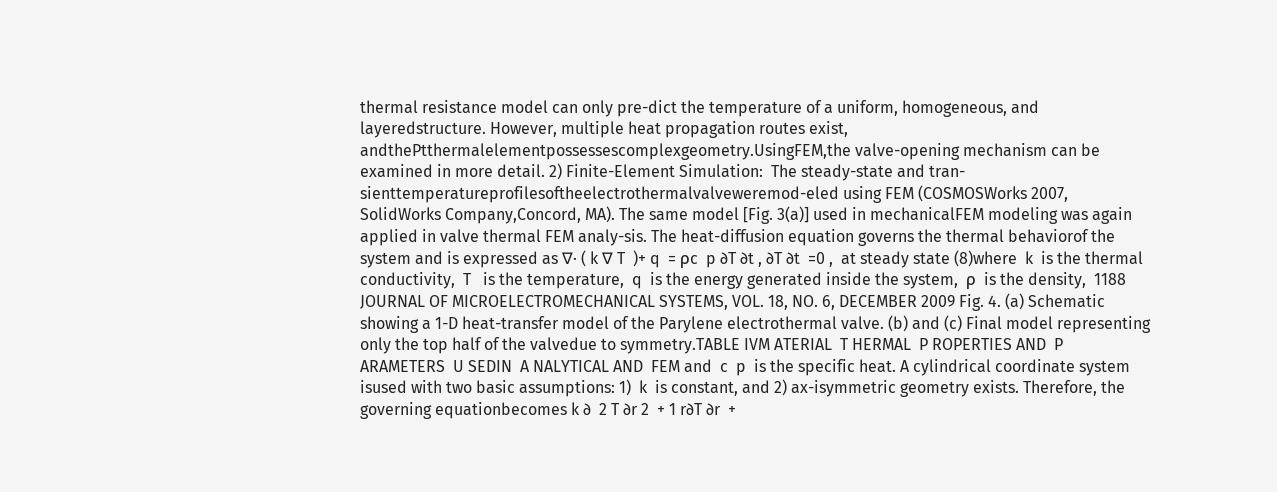thermal resistance model can only pre-dict the temperature of a uniform, homogeneous, and layeredstructure. However, multiple heat propagation routes exist, andthePtthermalelementpossessescomplexgeometry.UsingFEM,the valve-opening mechanism can be examined in more detail. 2) Finite-Element Simulation:  The steady-state and tran-sienttemperatureprofilesoftheelectrothermalvalveweremod-eled using FEM (COSMOSWorks 2007, SolidWorks Company,Concord, MA). The same model [Fig. 3(a)] used in mechanicalFEM modeling was again applied in valve thermal FEM analy-sis. The heat-diffusion equation governs the thermal behaviorof the system and is expressed as ∇· ( k ∇ T  )+ q  = ρc  p ∂T ∂t , ∂T ∂t  =0 ,  at steady state (8)where  k  is the thermal conductivity,  T   is the temperature,  q  is the energy generated inside the system,  ρ  is the density,  1188 JOURNAL OF MICROELECTROMECHANICAL SYSTEMS, VOL. 18, NO. 6, DECEMBER 2009 Fig. 4. (a) Schematic showing a 1-D heat-transfer model of the Parylene electrothermal valve. (b) and (c) Final model representing only the top half of the valvedue to symmetry.TABLE IVM ATERIAL  T HERMAL  P ROPERTIES AND  P ARAMETERS  U SEDIN  A NALYTICAL AND  FEM and  c  p  is the specific heat. A cylindrical coordinate system isused with two basic assumptions: 1)  k  is constant, and 2) ax-isymmetric geometry exists. Therefore, the governing equationbecomes k ∂  2 T ∂r 2  + 1 r∂T ∂r  +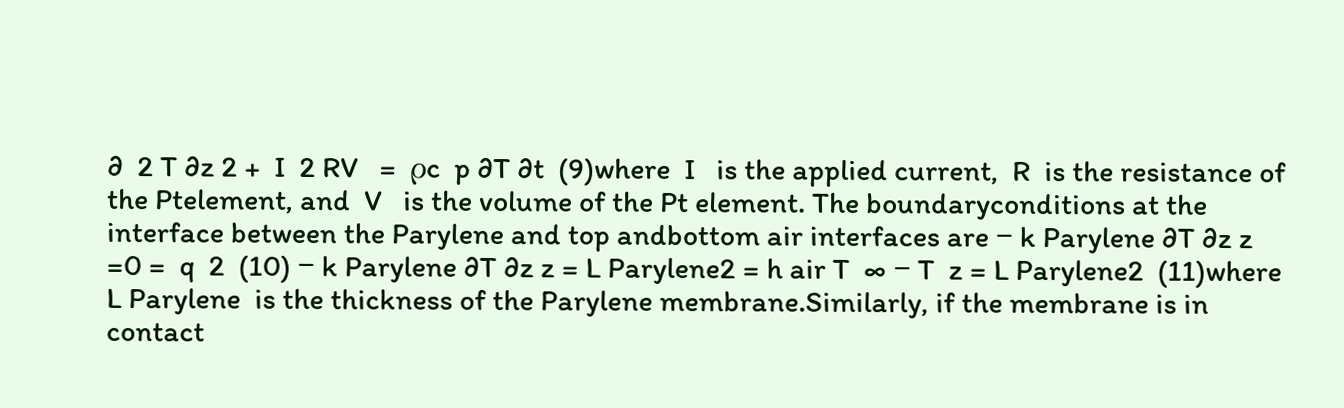∂  2 T ∂z 2 +  I  2 RV   =  ρc  p ∂T ∂t  (9)where  I   is the applied current,  R  is the resistance of the Ptelement, and  V   is the volume of the Pt element. The boundaryconditions at the interface between the Parylene and top andbottom air interfaces are − k Parylene ∂T ∂z z =0 =  q  2  (10) − k Parylene ∂T ∂z z = L Parylene2 = h air T  ∞ − T  z = L Parylene2  (11)where  L Parylene  is the thickness of the Parylene membrane.Similarly, if the membrane is in contact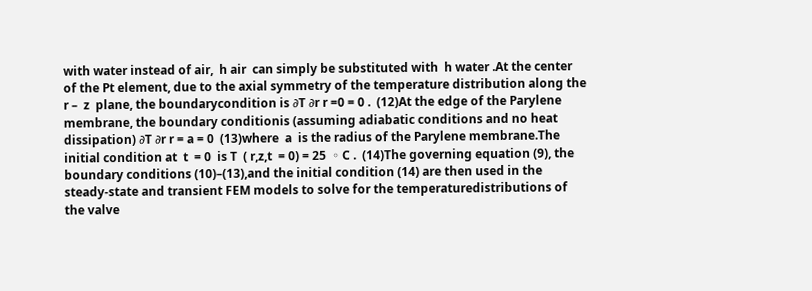with water instead of air,  h air  can simply be substituted with  h water .At the center of the Pt element, due to the axial symmetry of the temperature distribution along the  r –  z  plane, the boundarycondition is ∂T ∂r r =0 = 0 .  (12)At the edge of the Parylene membrane, the boundary conditionis (assuming adiabatic conditions and no heat dissipation) ∂T ∂r r = a = 0  (13)where  a  is the radius of the Parylene membrane.The initial condition at  t  = 0  is T  ( r,z,t  = 0) = 25  ◦ C .  (14)The governing equation (9), the boundary conditions (10)–(13),and the initial condition (14) are then used in the steady-state and transient FEM models to solve for the temperaturedistributions of the valve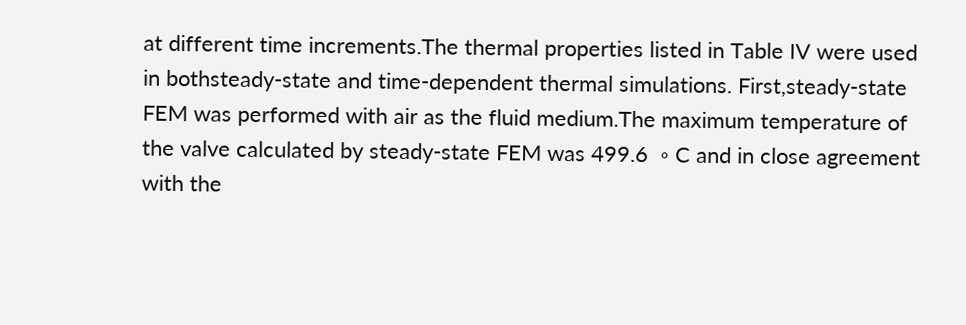at different time increments.The thermal properties listed in Table IV were used in bothsteady-state and time-dependent thermal simulations. First,steady-state FEM was performed with air as the fluid medium.The maximum temperature of the valve calculated by steady-state FEM was 499.6  ◦ C and in close agreement with the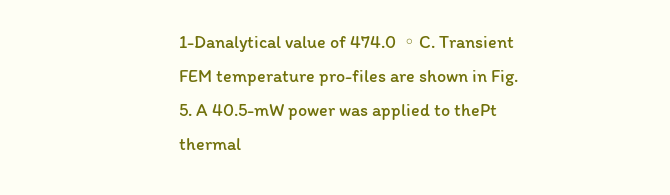1-Danalytical value of 474.0  ◦ C. Transient FEM temperature pro-files are shown in Fig. 5. A 40.5-mW power was applied to thePt thermal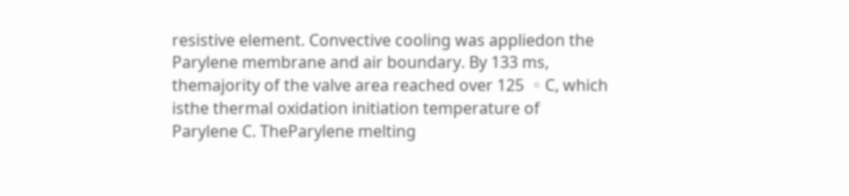resistive element. Convective cooling was appliedon the Parylene membrane and air boundary. By 133 ms, themajority of the valve area reached over 125  ◦ C, which isthe thermal oxidation initiation temperature of Parylene C. TheParylene melting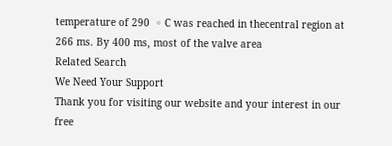temperature of 290  ◦ C was reached in thecentral region at 266 ms. By 400 ms, most of the valve area
Related Search
We Need Your Support
Thank you for visiting our website and your interest in our free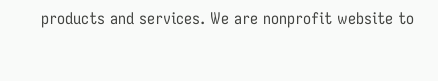products and services. We are nonprofit website to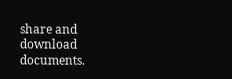share and download documents.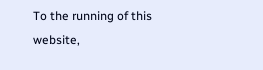To the running of this website,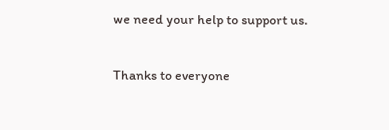we need your help to support us.

Thanks to everyone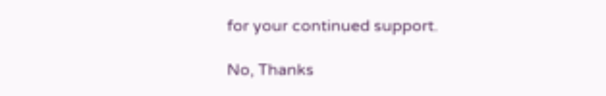for your continued support.

No, Thanks